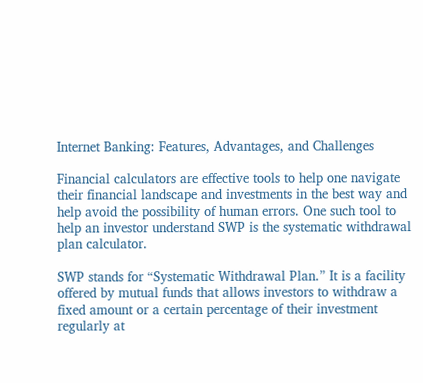Internet Banking: Features, Advantages, and Challenges

Financial calculators are effective tools to help one navigate their financial landscape and investments in the best way and help avoid the possibility of human errors. One such tool to help an investor understand SWP is the systematic withdrawal plan calculator.

SWP stands for “Systematic Withdrawal Plan.” It is a facility offered by mutual funds that allows investors to withdraw a fixed amount or a certain percentage of their investment regularly at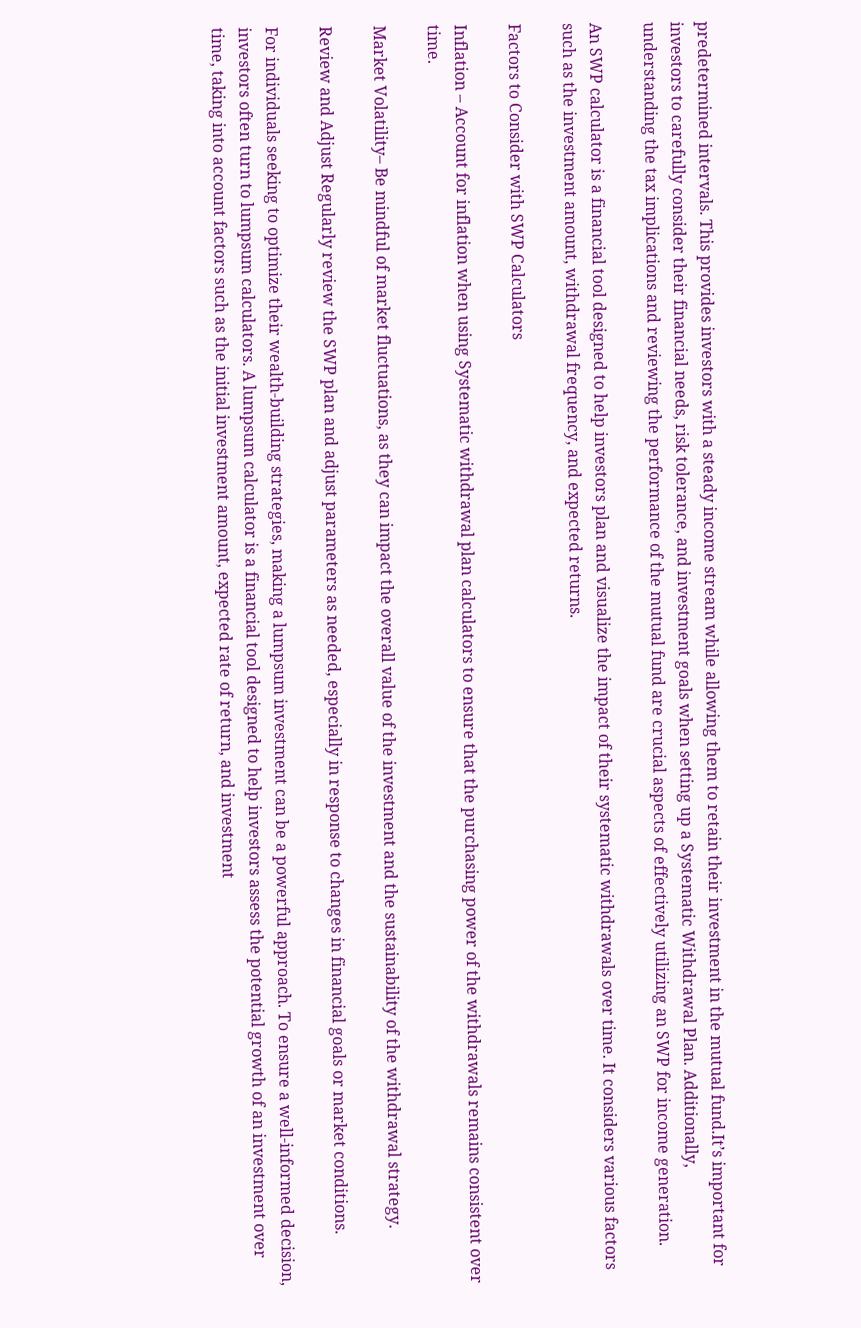predetermined intervals. This provides investors with a steady income stream while allowing them to retain their investment in the mutual fund.It’s important for investors to carefully consider their financial needs, risk tolerance, and investment goals when setting up a Systematic Withdrawal Plan. Additionally, understanding the tax implications and reviewing the performance of the mutual fund are crucial aspects of effectively utilizing an SWP for income generation.

An SWP calculator is a financial tool designed to help investors plan and visualize the impact of their systematic withdrawals over time. It considers various factors such as the investment amount, withdrawal frequency, and expected returns.

Factors to Consider with SWP Calculators

Inflation – Account for inflation when using Systematic withdrawal plan calculators to ensure that the purchasing power of the withdrawals remains consistent over time.

Market Volatility– Be mindful of market fluctuations, as they can impact the overall value of the investment and the sustainability of the withdrawal strategy.

Review and Adjust Regularly review the SWP plan and adjust parameters as needed, especially in response to changes in financial goals or market conditions.

For individuals seeking to optimize their wealth-building strategies, making a lumpsum investment can be a powerful approach. To ensure a well-informed decision, investors often turn to lumpsum calculators. A lumpsum calculator is a financial tool designed to help investors assess the potential growth of an investment over time, taking into account factors such as the initial investment amount, expected rate of return, and investment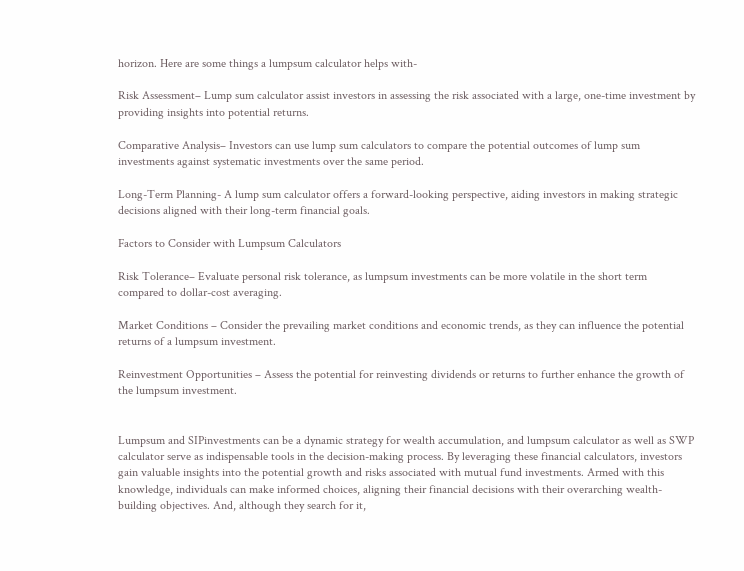horizon. Here are some things a lumpsum calculator helps with-

Risk Assessment– Lump sum calculator assist investors in assessing the risk associated with a large, one-time investment by providing insights into potential returns.

Comparative Analysis– Investors can use lump sum calculators to compare the potential outcomes of lump sum investments against systematic investments over the same period.

Long-Term Planning- A lump sum calculator offers a forward-looking perspective, aiding investors in making strategic decisions aligned with their long-term financial goals.

Factors to Consider with Lumpsum Calculators

Risk Tolerance– Evaluate personal risk tolerance, as lumpsum investments can be more volatile in the short term compared to dollar-cost averaging.

Market Conditions – Consider the prevailing market conditions and economic trends, as they can influence the potential returns of a lumpsum investment.

Reinvestment Opportunities – Assess the potential for reinvesting dividends or returns to further enhance the growth of the lumpsum investment.


Lumpsum and SIPinvestments can be a dynamic strategy for wealth accumulation, and lumpsum calculator as well as SWP calculator serve as indispensable tools in the decision-making process. By leveraging these financial calculators, investors gain valuable insights into the potential growth and risks associated with mutual fund investments. Armed with this knowledge, individuals can make informed choices, aligning their financial decisions with their overarching wealth-building objectives. And, although they search for it,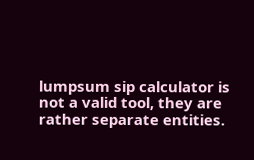lumpsum sip calculator is not a valid tool, they are rather separate entities.